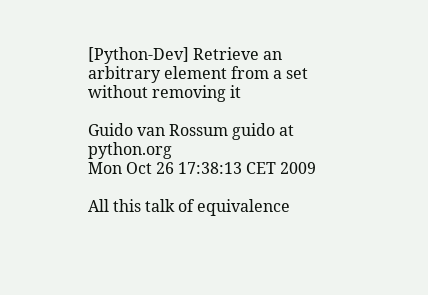[Python-Dev] Retrieve an arbitrary element from a set without removing it

Guido van Rossum guido at python.org
Mon Oct 26 17:38:13 CET 2009

All this talk of equivalence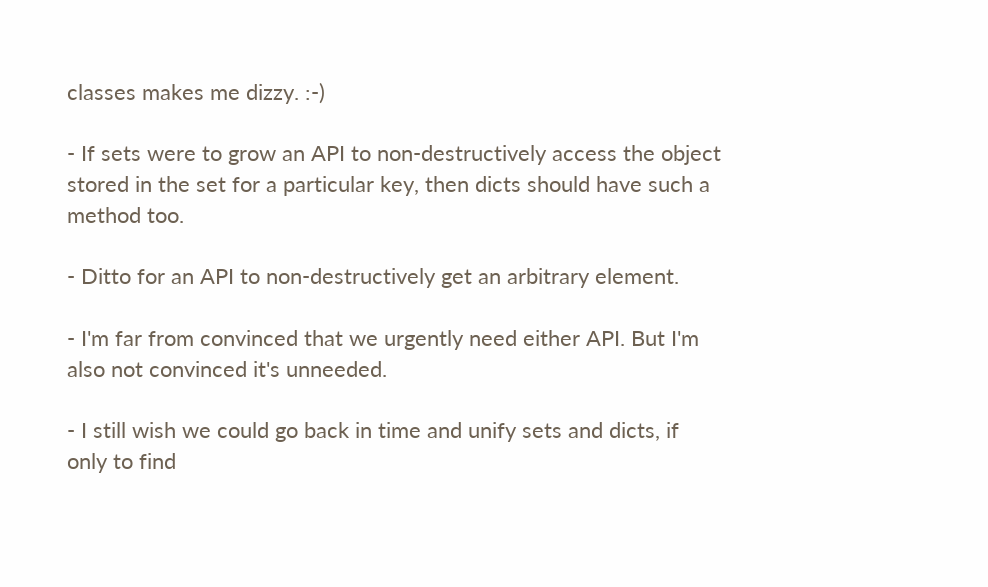classes makes me dizzy. :-)

- If sets were to grow an API to non-destructively access the object
stored in the set for a particular key, then dicts should have such a
method too.

- Ditto for an API to non-destructively get an arbitrary element.

- I'm far from convinced that we urgently need either API. But I'm
also not convinced it's unneeded.

- I still wish we could go back in time and unify sets and dicts, if
only to find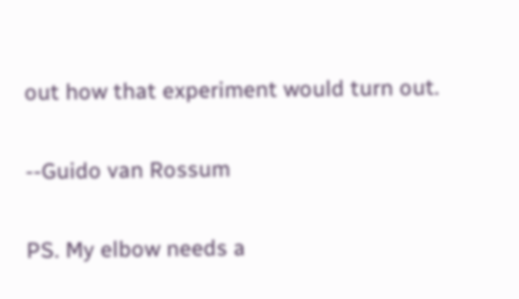out how that experiment would turn out.

--Guido van Rossum

PS. My elbow needs a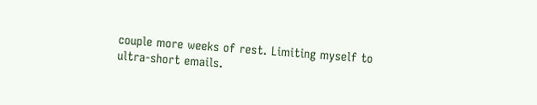couple more weeks of rest. Limiting myself to
ultra-short emails.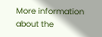More information about the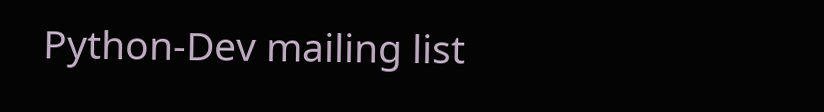Python-Dev mailing list